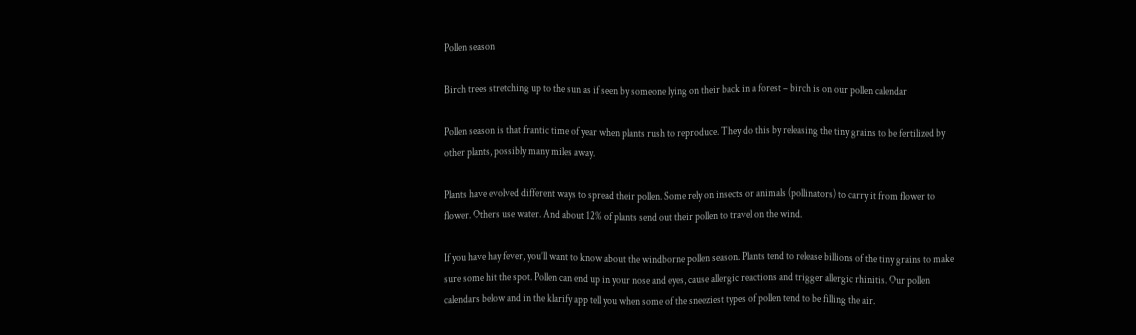Pollen season

Birch trees stretching up to the sun as if seen by someone lying on their back in a forest – birch is on our pollen calendar

Pollen season is that frantic time of year when plants rush to reproduce. They do this by releasing the tiny grains to be fertilized by other plants, possibly many miles away.

Plants have evolved different ways to spread their pollen. Some rely on insects or animals (pollinators) to carry it from flower to flower. Others use water. And about 12% of plants send out their pollen to travel on the wind.

If you have hay fever, you’ll want to know about the windborne pollen season. Plants tend to release billions of the tiny grains to make sure some hit the spot. Pollen can end up in your nose and eyes, cause allergic reactions and trigger allergic rhinitis. Our pollen calendars below and in the klarify app tell you when some of the sneeziest types of pollen tend to be filling the air.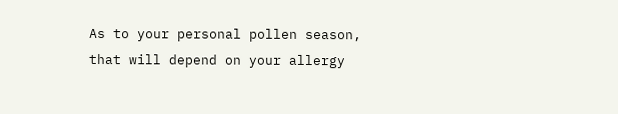As to your personal pollen season, that will depend on your allergy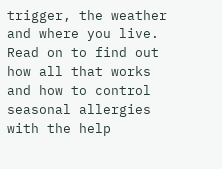trigger, the weather and where you live. Read on to find out how all that works and how to control seasonal allergies with the help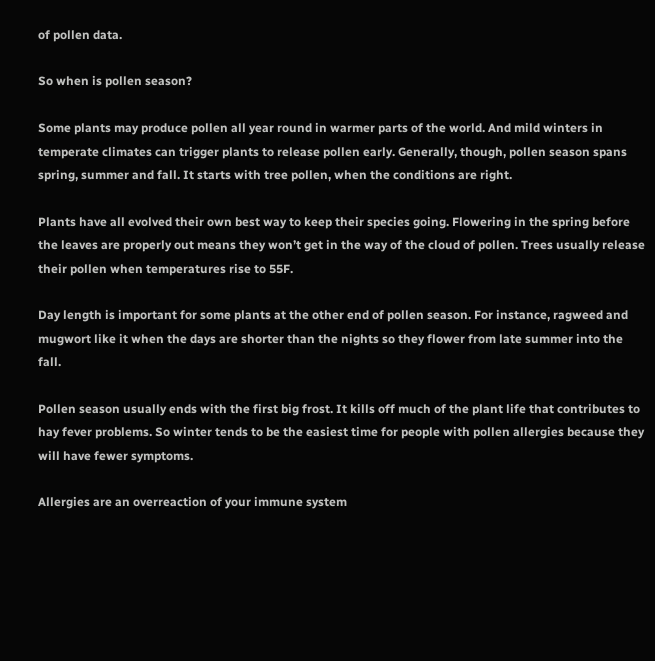of pollen data.

So when is pollen season?

Some plants may produce pollen all year round in warmer parts of the world. And mild winters in temperate climates can trigger plants to release pollen early. Generally, though, pollen season spans spring, summer and fall. It starts with tree pollen, when the conditions are right.

Plants have all evolved their own best way to keep their species going. Flowering in the spring before the leaves are properly out means they won’t get in the way of the cloud of pollen. Trees usually release their pollen when temperatures rise to 55F.

Day length is important for some plants at the other end of pollen season. For instance, ragweed and mugwort like it when the days are shorter than the nights so they flower from late summer into the fall.

Pollen season usually ends with the first big frost. It kills off much of the plant life that contributes to hay fever problems. So winter tends to be the easiest time for people with pollen allergies because they will have fewer symptoms.

Allergies are an overreaction of your immune system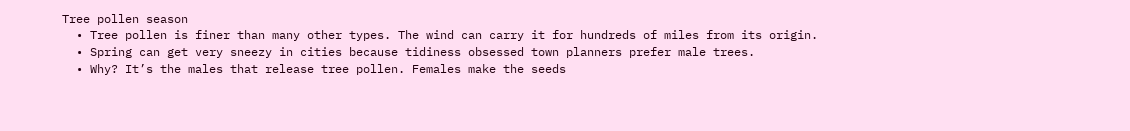Tree pollen season
  • Tree pollen is finer than many other types. The wind can carry it for hundreds of miles from its origin.
  • Spring can get very sneezy in cities because tidiness obsessed town planners prefer male trees.
  • Why? It’s the males that release tree pollen. Females make the seeds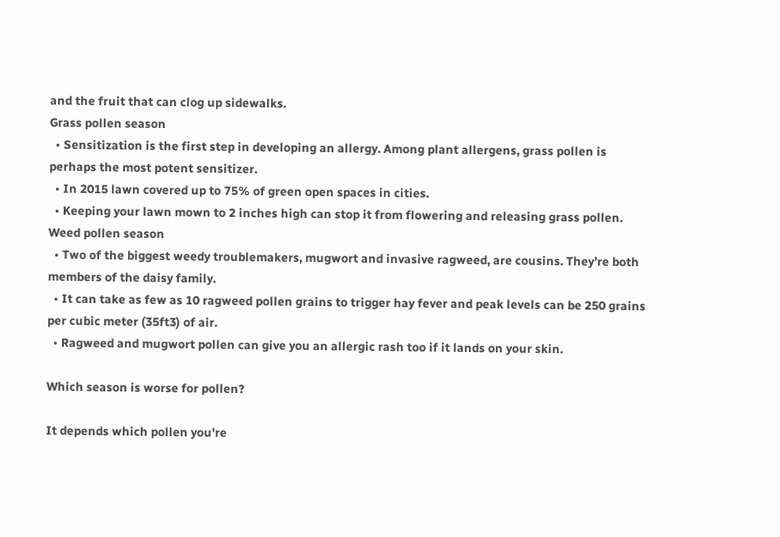and the fruit that can clog up sidewalks.
Grass pollen season
  • Sensitization is the first step in developing an allergy. Among plant allergens, grass pollen is perhaps the most potent sensitizer.
  • In 2015 lawn covered up to 75% of green open spaces in cities.
  • Keeping your lawn mown to 2 inches high can stop it from flowering and releasing grass pollen.
Weed pollen season
  • Two of the biggest weedy troublemakers, mugwort and invasive ragweed, are cousins. They’re both members of the daisy family.
  • It can take as few as 10 ragweed pollen grains to trigger hay fever and peak levels can be 250 grains per cubic meter (35ft3) of air.
  • Ragweed and mugwort pollen can give you an allergic rash too if it lands on your skin.

Which season is worse for pollen?

It depends which pollen you're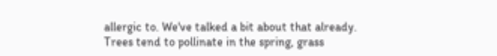allergic to. We've talked a bit about that already. Trees tend to pollinate in the spring, grass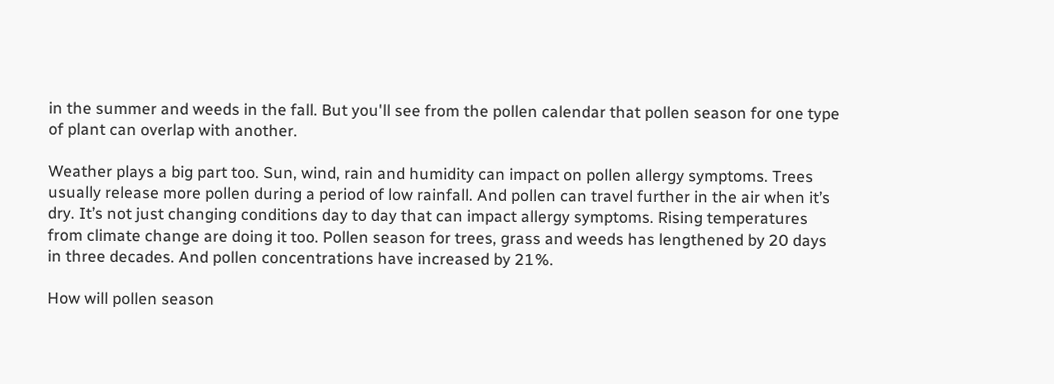in the summer and weeds in the fall. But you'll see from the pollen calendar that pollen season for one type of plant can overlap with another.

Weather plays a big part too. Sun, wind, rain and humidity can impact on pollen allergy symptoms. Trees usually release more pollen during a period of low rainfall. And pollen can travel further in the air when it’s dry. It’s not just changing conditions day to day that can impact allergy symptoms. Rising temperatures from climate change are doing it too. Pollen season for trees, grass and weeds has lengthened by 20 days in three decades. And pollen concentrations have increased by 21%.

How will pollen season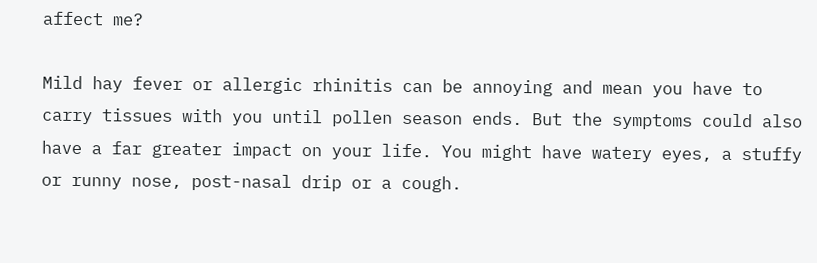affect me?

Mild hay fever or allergic rhinitis can be annoying and mean you have to carry tissues with you until pollen season ends. But the symptoms could also have a far greater impact on your life. You might have watery eyes, a stuffy or runny nose, post-nasal drip or a cough.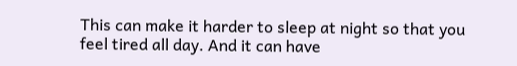This can make it harder to sleep at night so that you feel tired all day. And it can have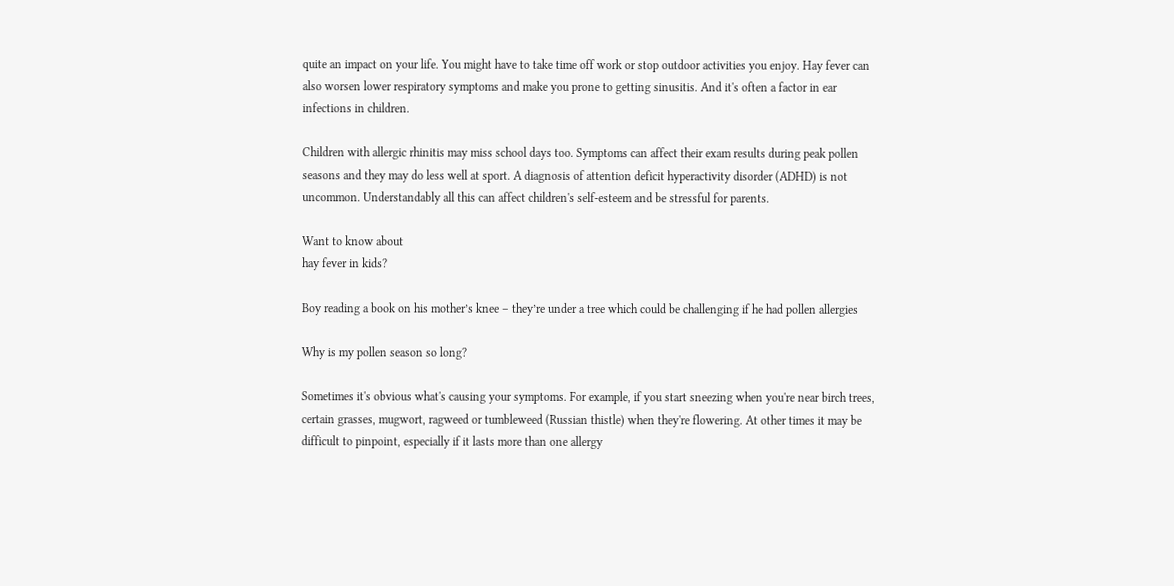quite an impact on your life. You might have to take time off work or stop outdoor activities you enjoy. Hay fever can also worsen lower respiratory symptoms and make you prone to getting sinusitis. And it's often a factor in ear infections in children.

Children with allergic rhinitis may miss school days too. Symptoms can affect their exam results during peak pollen seasons and they may do less well at sport. A diagnosis of attention deficit hyperactivity disorder (ADHD) is not uncommon. Understandably all this can affect children's self-esteem and be stressful for parents.

Want to know about
hay fever in kids?

Boy reading a book on his mother’s knee – they’re under a tree which could be challenging if he had pollen allergies

Why is my pollen season so long?

Sometimes it's obvious what's causing your symptoms. For example, if you start sneezing when you're near birch trees, certain grasses, mugwort, ragweed or tumbleweed (Russian thistle) when they're flowering. At other times it may be difficult to pinpoint, especially if it lasts more than one allergy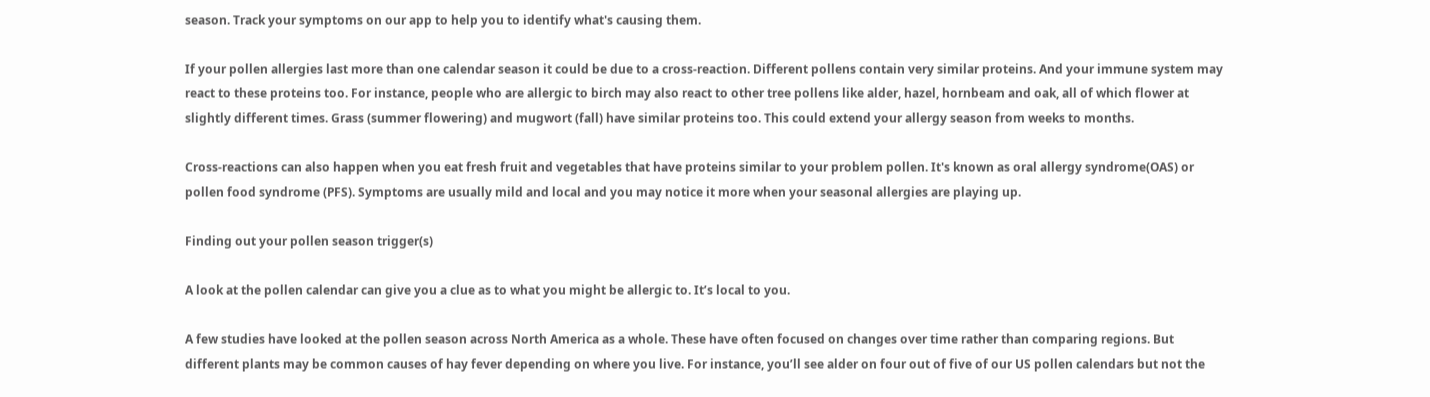season. Track your symptoms on our app to help you to identify what's causing them.

If your pollen allergies last more than one calendar season it could be due to a cross-reaction. Different pollens contain very similar proteins. And your immune system may react to these proteins too. For instance, people who are allergic to birch may also react to other tree pollens like alder, hazel, hornbeam and oak, all of which flower at slightly different times. Grass (summer flowering) and mugwort (fall) have similar proteins too. This could extend your allergy season from weeks to months.

Cross-reactions can also happen when you eat fresh fruit and vegetables that have proteins similar to your problem pollen. It's known as oral allergy syndrome(OAS) or pollen food syndrome (PFS). Symptoms are usually mild and local and you may notice it more when your seasonal allergies are playing up.

Finding out your pollen season trigger(s)

A look at the pollen calendar can give you a clue as to what you might be allergic to. It’s local to you.

A few studies have looked at the pollen season across North America as a whole. These have often focused on changes over time rather than comparing regions. But different plants may be common causes of hay fever depending on where you live. For instance, you’ll see alder on four out of five of our US pollen calendars but not the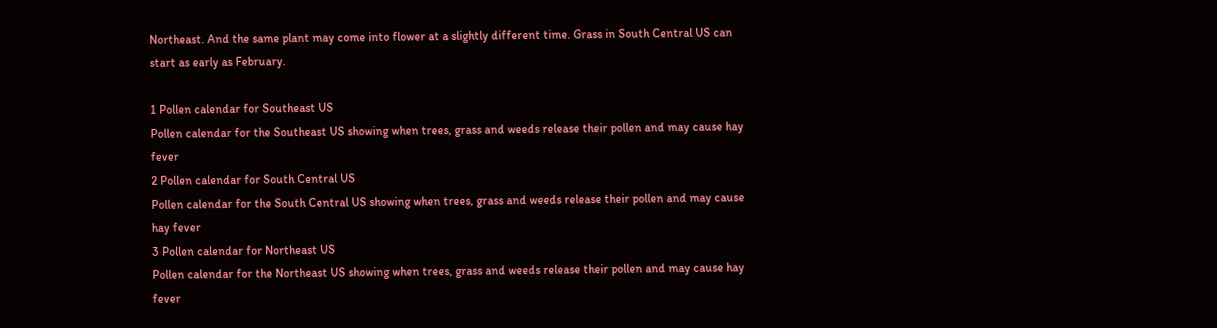Northeast. And the same plant may come into flower at a slightly different time. Grass in South Central US can start as early as February.

1 Pollen calendar for Southeast US
Pollen calendar for the Southeast US showing when trees, grass and weeds release their pollen and may cause hay fever
2 Pollen calendar for South Central US
Pollen calendar for the South Central US showing when trees, grass and weeds release their pollen and may cause hay fever
3 Pollen calendar for Northeast US
Pollen calendar for the Northeast US showing when trees, grass and weeds release their pollen and may cause hay fever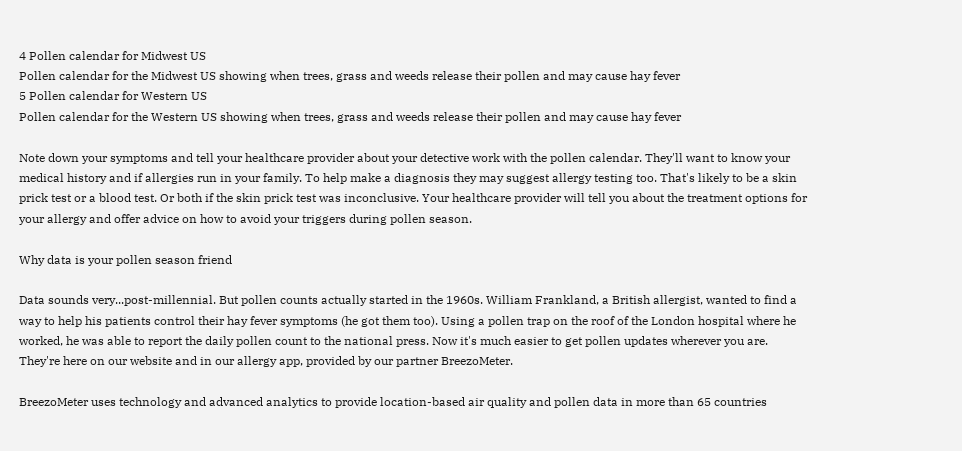4 Pollen calendar for Midwest US
Pollen calendar for the Midwest US showing when trees, grass and weeds release their pollen and may cause hay fever
5 Pollen calendar for Western US
Pollen calendar for the Western US showing when trees, grass and weeds release their pollen and may cause hay fever

Note down your symptoms and tell your healthcare provider about your detective work with the pollen calendar. They'll want to know your medical history and if allergies run in your family. To help make a diagnosis they may suggest allergy testing too. That's likely to be a skin prick test or a blood test. Or both if the skin prick test was inconclusive. Your healthcare provider will tell you about the treatment options for your allergy and offer advice on how to avoid your triggers during pollen season.

Why data is your pollen season friend

Data sounds very...post-millennial. But pollen counts actually started in the 1960s. William Frankland, a British allergist, wanted to find a way to help his patients control their hay fever symptoms (he got them too). Using a pollen trap on the roof of the London hospital where he worked, he was able to report the daily pollen count to the national press. Now it's much easier to get pollen updates wherever you are. They're here on our website and in our allergy app, provided by our partner BreezoMeter.

BreezoMeter uses technology and advanced analytics to provide location-based air quality and pollen data in more than 65 countries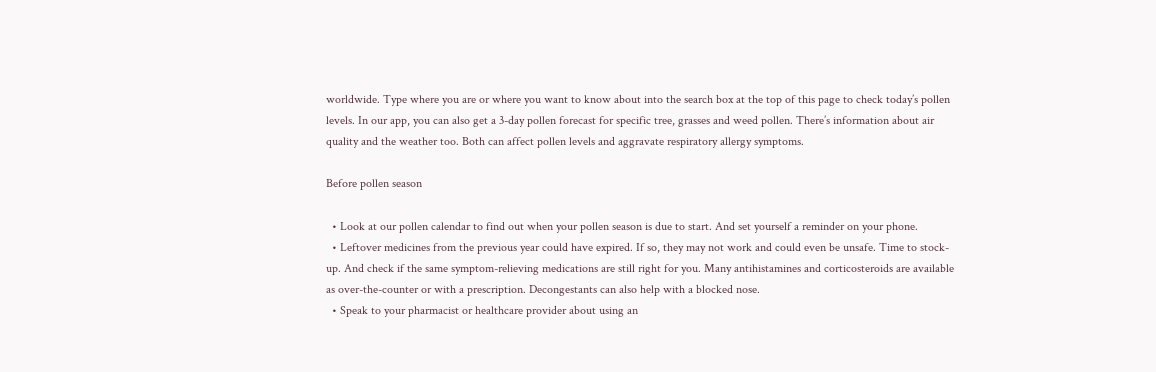worldwide. Type where you are or where you want to know about into the search box at the top of this page to check today’s pollen levels. In our app, you can also get a 3-day pollen forecast for specific tree, grasses and weed pollen. There’s information about air quality and the weather too. Both can affect pollen levels and aggravate respiratory allergy symptoms.

Before pollen season

  • Look at our pollen calendar to find out when your pollen season is due to start. And set yourself a reminder on your phone.
  • Leftover medicines from the previous year could have expired. If so, they may not work and could even be unsafe. Time to stock-up. And check if the same symptom-relieving medications are still right for you. Many antihistamines and corticosteroids are available as over-the-counter or with a prescription. Decongestants can also help with a blocked nose.
  • Speak to your pharmacist or healthcare provider about using an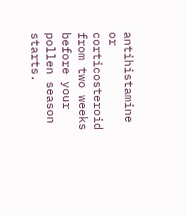antihistamine or corticosteroid from two weeks before your pollen season starts.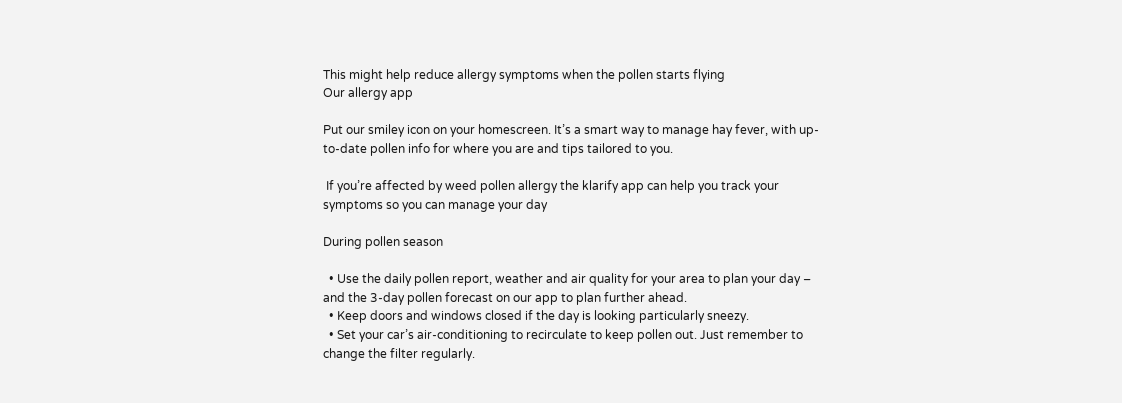This might help reduce allergy symptoms when the pollen starts flying
Our allergy app

Put our smiley icon on your homescreen. It’s a smart way to manage hay fever, with up-to-date pollen info for where you are and tips tailored to you.

 If you’re affected by weed pollen allergy the klarify app can help you track your symptoms so you can manage your day

During pollen season

  • Use the daily pollen report, weather and air quality for your area to plan your day – and the 3-day pollen forecast on our app to plan further ahead.
  • Keep doors and windows closed if the day is looking particularly sneezy.
  • Set your car’s air-conditioning to recirculate to keep pollen out. Just remember to change the filter regularly.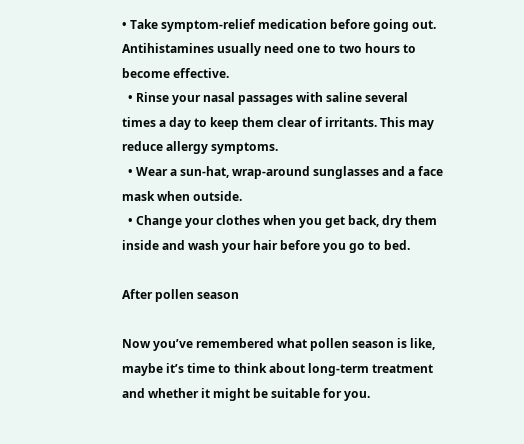• Take symptom-relief medication before going out. Antihistamines usually need one to two hours to become effective.
  • Rinse your nasal passages with saline several times a day to keep them clear of irritants. This may reduce allergy symptoms.
  • Wear a sun-hat, wrap-around sunglasses and a face mask when outside.
  • Change your clothes when you get back, dry them inside and wash your hair before you go to bed.

After pollen season

Now you’ve remembered what pollen season is like, maybe it’s time to think about long-term treatment and whether it might be suitable for you.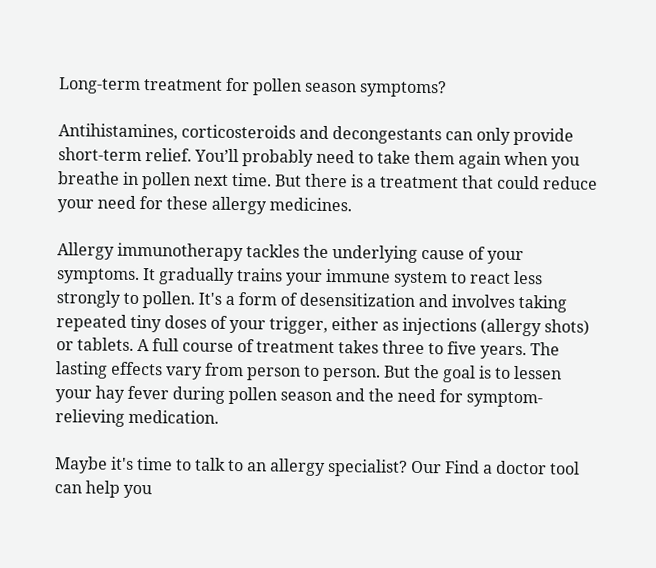Long-term treatment for pollen season symptoms?

Antihistamines, corticosteroids and decongestants can only provide short-term relief. You’ll probably need to take them again when you breathe in pollen next time. But there is a treatment that could reduce your need for these allergy medicines.

Allergy immunotherapy tackles the underlying cause of your symptoms. It gradually trains your immune system to react less strongly to pollen. It's a form of desensitization and involves taking repeated tiny doses of your trigger, either as injections (allergy shots) or tablets. A full course of treatment takes three to five years. The lasting effects vary from person to person. But the goal is to lessen your hay fever during pollen season and the need for symptom-relieving medication.

Maybe it's time to talk to an allergy specialist? Our Find a doctor tool can help you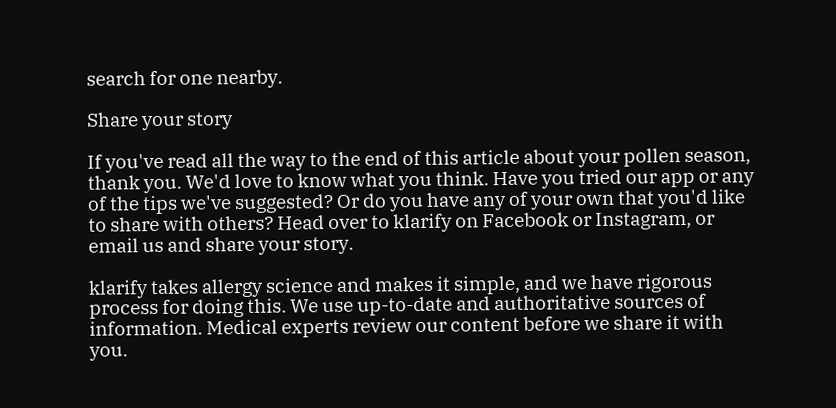search for one nearby.

Share your story

If you've read all the way to the end of this article about your pollen season, thank you. We'd love to know what you think. Have you tried our app or any of the tips we've suggested? Or do you have any of your own that you'd like to share with others? Head over to klarify on Facebook or Instagram, or email us and share your story.

klarify takes allergy science and makes it simple, and we have rigorous process for doing this. We use up-to-date and authoritative sources of information. Medical experts review our content before we share it with you.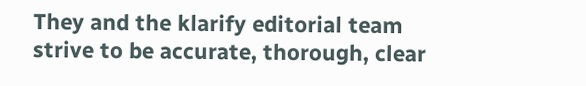They and the klarify editorial team strive to be accurate, thorough, clear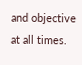and objective at all times.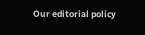Our editorial policy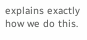explains exactly how we do this.